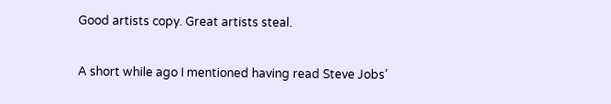Good artists copy. Great artists steal.

A short while ago I mentioned having read Steve Jobs’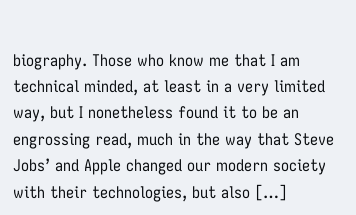biography. Those who know me that I am technical minded, at least in a very limited way, but I nonetheless found it to be an engrossing read, much in the way that Steve Jobs’ and Apple changed our modern society with their technologies, but also […]